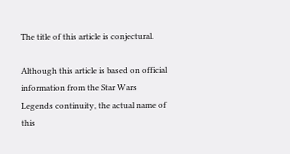The title of this article is conjectural.

Although this article is based on official information from the Star Wars Legends continuity, the actual name of this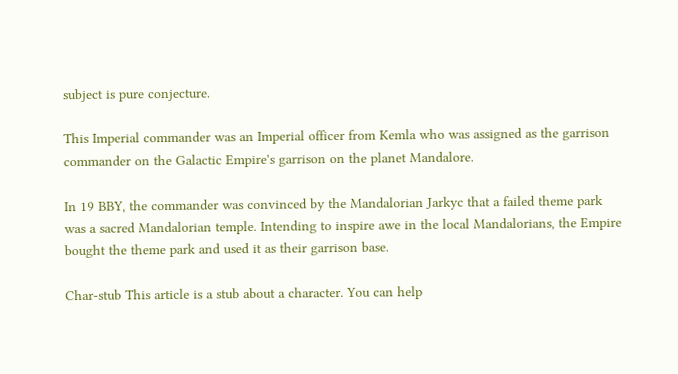subject is pure conjecture.

This Imperial commander was an Imperial officer from Kemla who was assigned as the garrison commander on the Galactic Empire's garrison on the planet Mandalore.

In 19 BBY, the commander was convinced by the Mandalorian Jarkyc that a failed theme park was a sacred Mandalorian temple. Intending to inspire awe in the local Mandalorians, the Empire bought the theme park and used it as their garrison base.

Char-stub This article is a stub about a character. You can help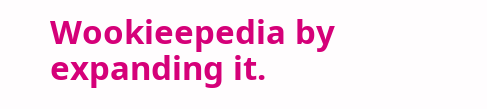Wookieepedia by expanding it.